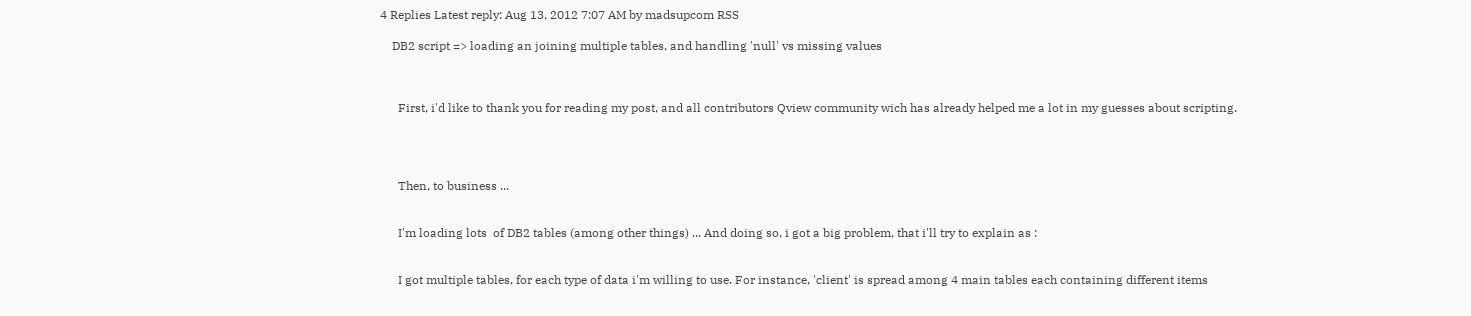4 Replies Latest reply: Aug 13, 2012 7:07 AM by madsupcom RSS

    DB2 script => loading an joining multiple tables, and handling 'null' vs missing values



      First, i'd like to thank you for reading my post, and all contributors Qview community wich has already helped me a lot in my guesses about scripting.




      Then, to business ...


      I'm loading lots  of DB2 tables (among other things) ... And doing so, i got a big problem, that i'll try to explain as :


      I got multiple tables, for each type of data i'm willing to use. For instance, 'client' is spread among 4 main tables each containing different items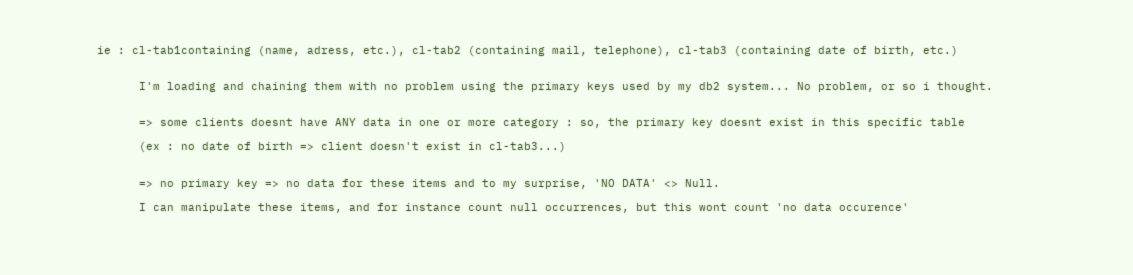ie : cl-tab1containing (name, adress, etc.), cl-tab2 (containing mail, telephone), cl-tab3 (containing date of birth, etc.)


      I'm loading and chaining them with no problem using the primary keys used by my db2 system... No problem, or so i thought.


      => some clients doesnt have ANY data in one or more category : so, the primary key doesnt exist in this specific table

      (ex : no date of birth => client doesn't exist in cl-tab3...)


      => no primary key => no data for these items and to my surprise, 'NO DATA' <> Null.

      I can manipulate these items, and for instance count null occurrences, but this wont count 'no data occurence'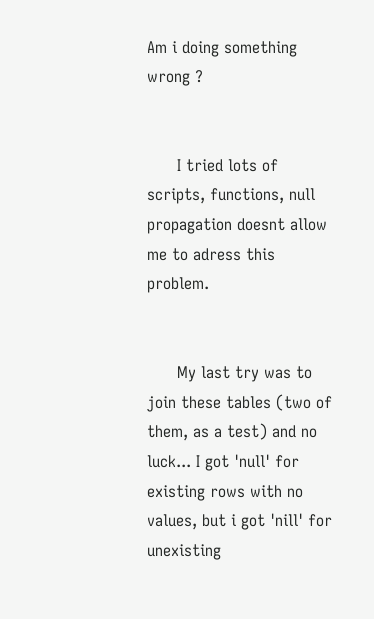Am i doing something wrong ?


      I tried lots of scripts, functions, null propagation doesnt allow me to adress this problem.


      My last try was to join these tables (two of them, as a test) and no luck... I got 'null' for existing rows with no values, but i got 'nill' for unexisting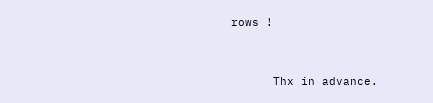rows !


      Thx in advance.